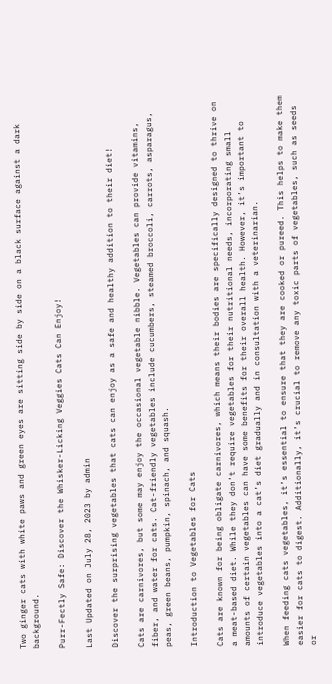Two ginger cats with white paws and green eyes are sitting side by side on a black surface against a dark background.

Purr-Fectly Safe: Discover the Whisker-Licking Veggies Cats Can Enjoy!

Last Updated on July 28, 2023 by admin

Discover the surprising vegetables that cats can enjoy as a safe and healthy addition to their diet!

Cats are carnivores, but some may enjoy the occasional vegetable nibble. Vegetables can provide vitamins, fiber, and water for cats. Cat-friendly vegetables include cucumbers, steamed broccoli, carrots, asparagus, peas, green beans, pumpkin, spinach, and squash.

Introduction to Vegetables for Cats

Cats are known for being obligate carnivores, which means their bodies are specifically designed to thrive on a meat-based diet. While they don’t require vegetables for their nutritional needs, incorporating small amounts of certain vegetables can have some benefits for their overall health. However, it’s important to introduce vegetables into a cat’s diet gradually and in consultation with a veterinarian.

When feeding cats vegetables, it’s essential to ensure that they are cooked or pureed. This helps to make them easier for cats to digest. Additionally, it’s crucial to remove any toxic parts of vegetables, such as seeds or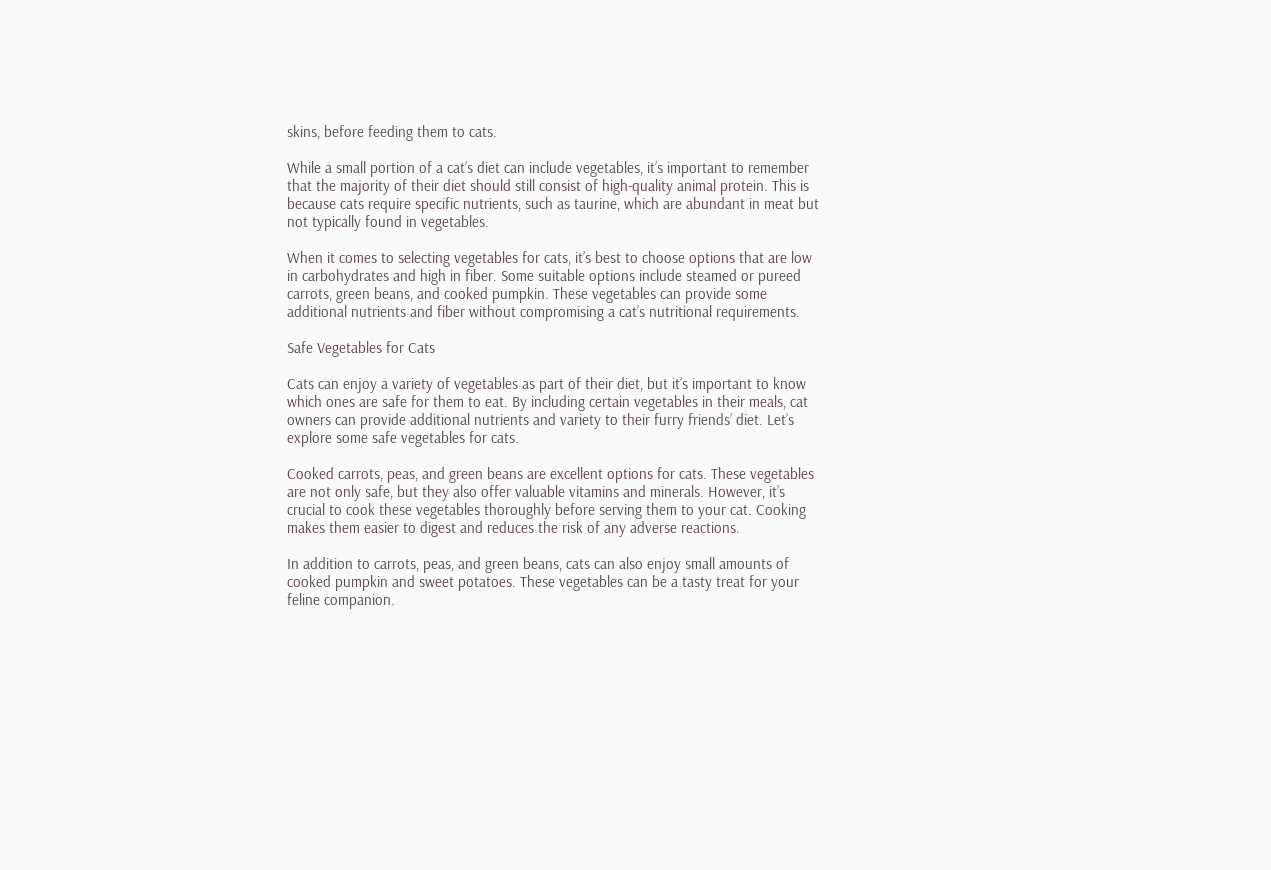skins, before feeding them to cats.

While a small portion of a cat’s diet can include vegetables, it’s important to remember that the majority of their diet should still consist of high-quality animal protein. This is because cats require specific nutrients, such as taurine, which are abundant in meat but not typically found in vegetables.

When it comes to selecting vegetables for cats, it’s best to choose options that are low in carbohydrates and high in fiber. Some suitable options include steamed or pureed carrots, green beans, and cooked pumpkin. These vegetables can provide some additional nutrients and fiber without compromising a cat’s nutritional requirements.

Safe Vegetables for Cats

Cats can enjoy a variety of vegetables as part of their diet, but it’s important to know which ones are safe for them to eat. By including certain vegetables in their meals, cat owners can provide additional nutrients and variety to their furry friends’ diet. Let’s explore some safe vegetables for cats.

Cooked carrots, peas, and green beans are excellent options for cats. These vegetables are not only safe, but they also offer valuable vitamins and minerals. However, it’s crucial to cook these vegetables thoroughly before serving them to your cat. Cooking makes them easier to digest and reduces the risk of any adverse reactions.

In addition to carrots, peas, and green beans, cats can also enjoy small amounts of cooked pumpkin and sweet potatoes. These vegetables can be a tasty treat for your feline companion.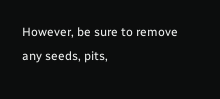However, be sure to remove any seeds, pits,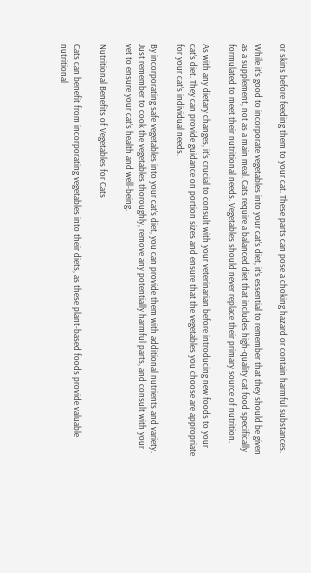or skins before feeding them to your cat. These parts can pose a choking hazard or contain harmful substances.

While it’s good to incorporate vegetables into your cat’s diet, it’s essential to remember that they should be given as a supplement, not as a main meal. Cats require a balanced diet that includes high-quality cat food specifically formulated to meet their nutritional needs. Vegetables should never replace their primary source of nutrition.

As with any dietary changes, it’s crucial to consult with your veterinarian before introducing new foods to your cat’s diet. They can provide guidance on portion sizes and ensure that the vegetables you choose are appropriate for your cat’s individual needs.

By incorporating safe vegetables into your cat’s diet, you can provide them with additional nutrients and variety. Just remember to cook the vegetables thoroughly, remove any potentially harmful parts, and consult with your vet to ensure your cat’s health and well-being.

Nutritional Benefits of Vegetables for Cats

Cats can benefit from incorporating vegetables into their diets, as these plant-based foods provide valuable nutritional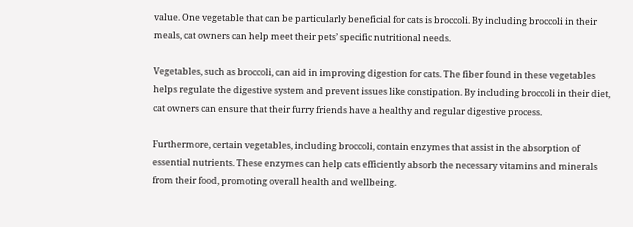value. One vegetable that can be particularly beneficial for cats is broccoli. By including broccoli in their meals, cat owners can help meet their pets’ specific nutritional needs.

Vegetables, such as broccoli, can aid in improving digestion for cats. The fiber found in these vegetables helps regulate the digestive system and prevent issues like constipation. By including broccoli in their diet, cat owners can ensure that their furry friends have a healthy and regular digestive process.

Furthermore, certain vegetables, including broccoli, contain enzymes that assist in the absorption of essential nutrients. These enzymes can help cats efficiently absorb the necessary vitamins and minerals from their food, promoting overall health and wellbeing.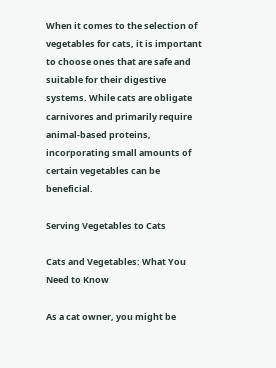When it comes to the selection of vegetables for cats, it is important to choose ones that are safe and suitable for their digestive systems. While cats are obligate carnivores and primarily require animal-based proteins, incorporating small amounts of certain vegetables can be beneficial.

Serving Vegetables to Cats

Cats and Vegetables: What You Need to Know

As a cat owner, you might be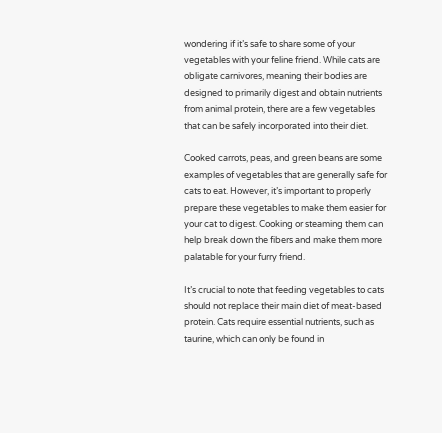wondering if it’s safe to share some of your vegetables with your feline friend. While cats are obligate carnivores, meaning their bodies are designed to primarily digest and obtain nutrients from animal protein, there are a few vegetables that can be safely incorporated into their diet.

Cooked carrots, peas, and green beans are some examples of vegetables that are generally safe for cats to eat. However, it’s important to properly prepare these vegetables to make them easier for your cat to digest. Cooking or steaming them can help break down the fibers and make them more palatable for your furry friend.

It’s crucial to note that feeding vegetables to cats should not replace their main diet of meat-based protein. Cats require essential nutrients, such as taurine, which can only be found in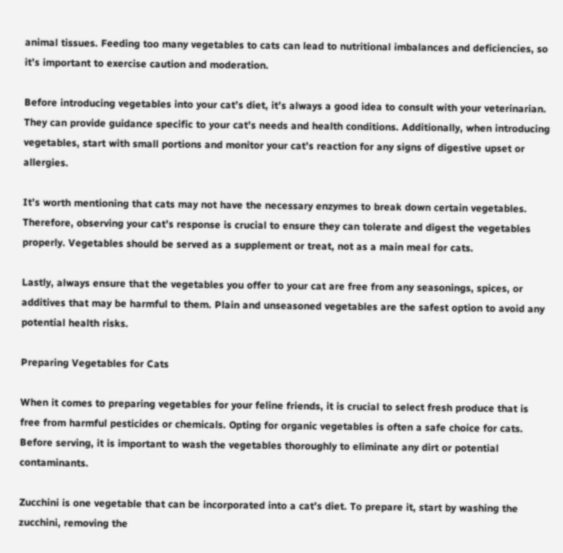animal tissues. Feeding too many vegetables to cats can lead to nutritional imbalances and deficiencies, so it’s important to exercise caution and moderation.

Before introducing vegetables into your cat’s diet, it’s always a good idea to consult with your veterinarian. They can provide guidance specific to your cat’s needs and health conditions. Additionally, when introducing vegetables, start with small portions and monitor your cat’s reaction for any signs of digestive upset or allergies.

It’s worth mentioning that cats may not have the necessary enzymes to break down certain vegetables. Therefore, observing your cat’s response is crucial to ensure they can tolerate and digest the vegetables properly. Vegetables should be served as a supplement or treat, not as a main meal for cats.

Lastly, always ensure that the vegetables you offer to your cat are free from any seasonings, spices, or additives that may be harmful to them. Plain and unseasoned vegetables are the safest option to avoid any potential health risks.

Preparing Vegetables for Cats

When it comes to preparing vegetables for your feline friends, it is crucial to select fresh produce that is free from harmful pesticides or chemicals. Opting for organic vegetables is often a safe choice for cats. Before serving, it is important to wash the vegetables thoroughly to eliminate any dirt or potential contaminants.

Zucchini is one vegetable that can be incorporated into a cat’s diet. To prepare it, start by washing the zucchini, removing the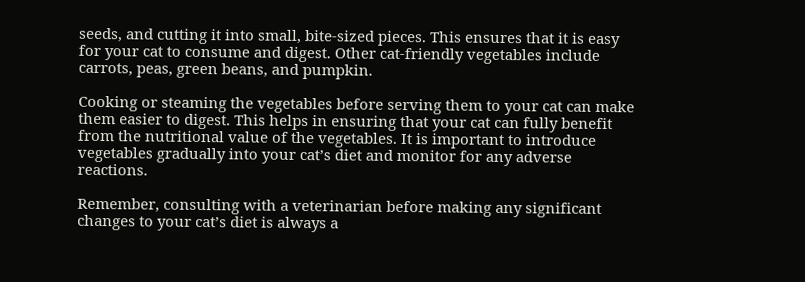seeds, and cutting it into small, bite-sized pieces. This ensures that it is easy for your cat to consume and digest. Other cat-friendly vegetables include carrots, peas, green beans, and pumpkin.

Cooking or steaming the vegetables before serving them to your cat can make them easier to digest. This helps in ensuring that your cat can fully benefit from the nutritional value of the vegetables. It is important to introduce vegetables gradually into your cat’s diet and monitor for any adverse reactions.

Remember, consulting with a veterinarian before making any significant changes to your cat’s diet is always a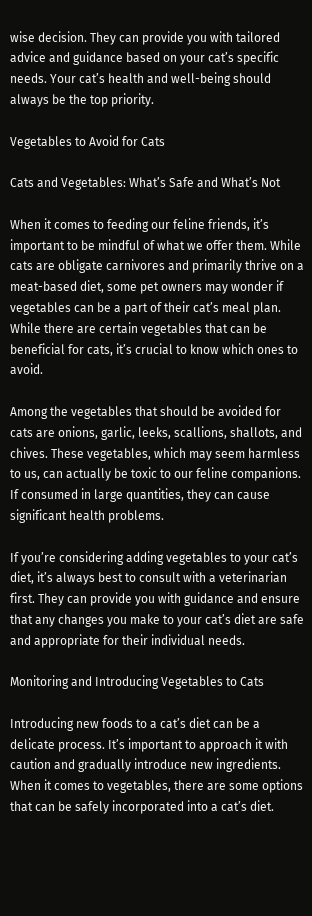wise decision. They can provide you with tailored advice and guidance based on your cat’s specific needs. Your cat’s health and well-being should always be the top priority.

Vegetables to Avoid for Cats

Cats and Vegetables: What’s Safe and What’s Not

When it comes to feeding our feline friends, it’s important to be mindful of what we offer them. While cats are obligate carnivores and primarily thrive on a meat-based diet, some pet owners may wonder if vegetables can be a part of their cat’s meal plan. While there are certain vegetables that can be beneficial for cats, it’s crucial to know which ones to avoid.

Among the vegetables that should be avoided for cats are onions, garlic, leeks, scallions, shallots, and chives. These vegetables, which may seem harmless to us, can actually be toxic to our feline companions. If consumed in large quantities, they can cause significant health problems.

If you’re considering adding vegetables to your cat’s diet, it’s always best to consult with a veterinarian first. They can provide you with guidance and ensure that any changes you make to your cat’s diet are safe and appropriate for their individual needs.

Monitoring and Introducing Vegetables to Cats

Introducing new foods to a cat’s diet can be a delicate process. It’s important to approach it with caution and gradually introduce new ingredients. When it comes to vegetables, there are some options that can be safely incorporated into a cat’s diet.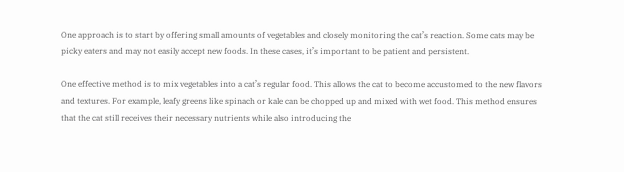One approach is to start by offering small amounts of vegetables and closely monitoring the cat’s reaction. Some cats may be picky eaters and may not easily accept new foods. In these cases, it’s important to be patient and persistent.

One effective method is to mix vegetables into a cat’s regular food. This allows the cat to become accustomed to the new flavors and textures. For example, leafy greens like spinach or kale can be chopped up and mixed with wet food. This method ensures that the cat still receives their necessary nutrients while also introducing the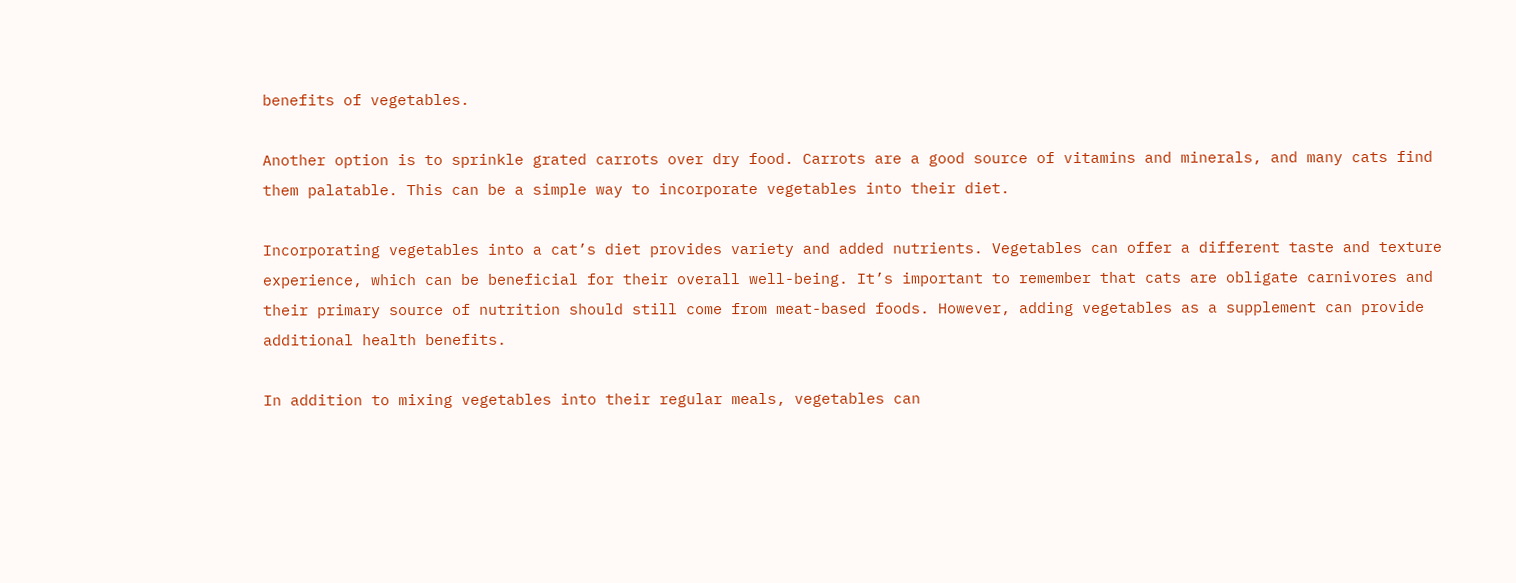benefits of vegetables.

Another option is to sprinkle grated carrots over dry food. Carrots are a good source of vitamins and minerals, and many cats find them palatable. This can be a simple way to incorporate vegetables into their diet.

Incorporating vegetables into a cat’s diet provides variety and added nutrients. Vegetables can offer a different taste and texture experience, which can be beneficial for their overall well-being. It’s important to remember that cats are obligate carnivores and their primary source of nutrition should still come from meat-based foods. However, adding vegetables as a supplement can provide additional health benefits.

In addition to mixing vegetables into their regular meals, vegetables can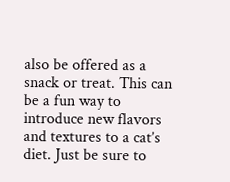also be offered as a snack or treat. This can be a fun way to introduce new flavors and textures to a cat’s diet. Just be sure to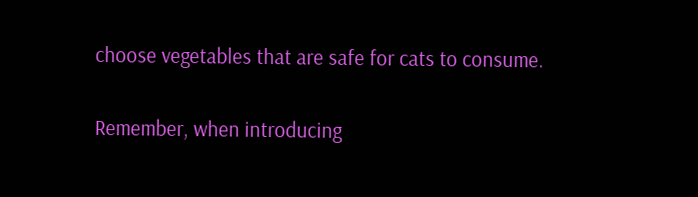choose vegetables that are safe for cats to consume.

Remember, when introducing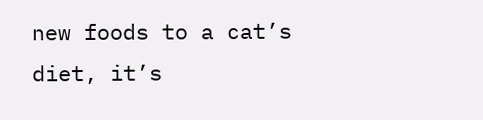new foods to a cat’s diet, it’s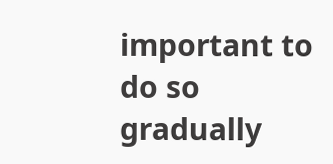important to do so gradually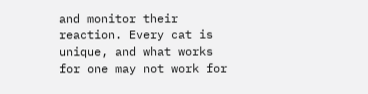and monitor their reaction. Every cat is unique, and what works for one may not work for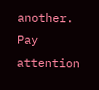another. Pay attention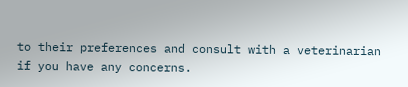to their preferences and consult with a veterinarian if you have any concerns.